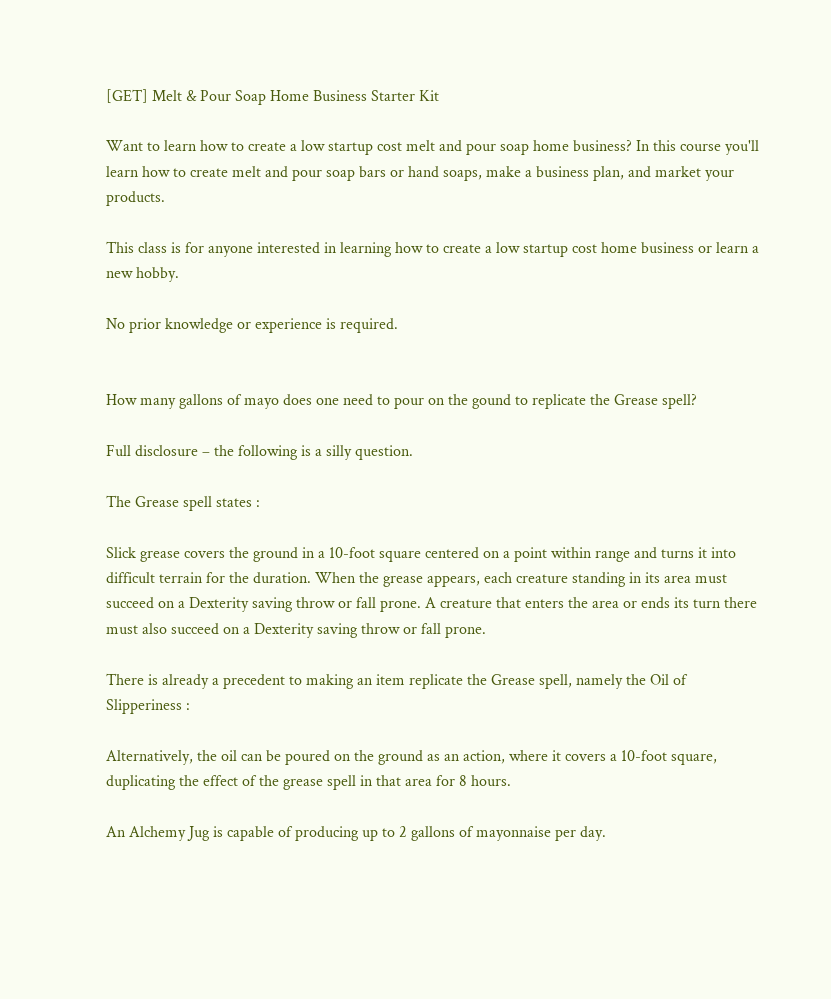[GET] Melt & Pour Soap Home Business Starter Kit

Want to learn how to create a low startup cost melt and pour soap home business? In this course you'll learn how to create melt and pour soap bars or hand soaps, make a business plan, and market your products.

This class is for anyone interested in learning how to create a low startup cost home business or learn a new hobby.

No prior knowledge or experience is required.


How many gallons of mayo does one need to pour on the gound to replicate the Grease spell?

Full disclosure – the following is a silly question.

The Grease spell states :

Slick grease covers the ground in a 10-foot square centered on a point within range and turns it into difficult terrain for the duration. When the grease appears, each creature standing in its area must succeed on a Dexterity saving throw or fall prone. A creature that enters the area or ends its turn there must also succeed on a Dexterity saving throw or fall prone.

There is already a precedent to making an item replicate the Grease spell, namely the Oil of Slipperiness :

Alternatively, the oil can be poured on the ground as an action, where it covers a 10-foot square, duplicating the effect of the grease spell in that area for 8 hours.

An Alchemy Jug is capable of producing up to 2 gallons of mayonnaise per day.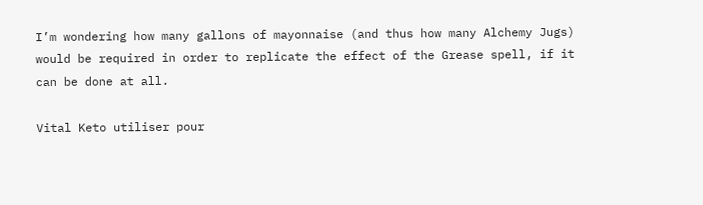I’m wondering how many gallons of mayonnaise (and thus how many Alchemy Jugs) would be required in order to replicate the effect of the Grease spell, if it can be done at all.

Vital Keto utiliser pour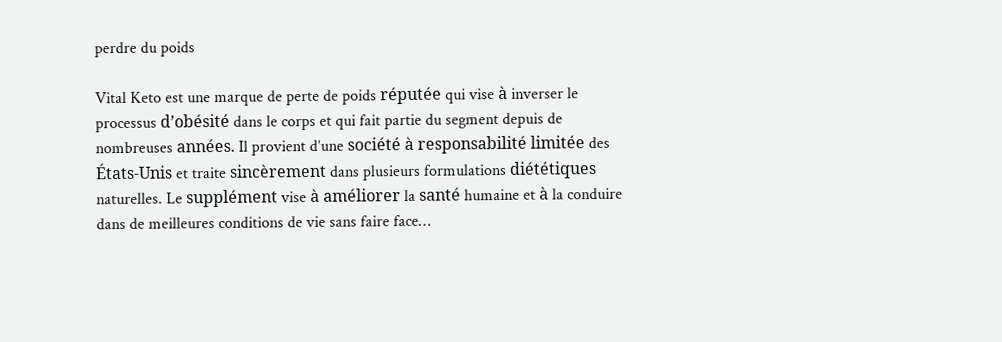perdre du poids

Vital Keto est une marque de perte de poids réputée qui vise à inverser le processus d’obésité dans le corps et qui fait partie du segment depuis de nombreuses années. Il provient d’une société à responsabilité limitée des États-Unis et traite sincèrement dans plusieurs formulations diététiques naturelles. Le supplément vise à améliorer la santé humaine et à la conduire dans de meilleures conditions de vie sans faire face…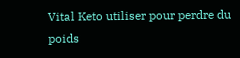Vital Keto utiliser pour perdre du poids